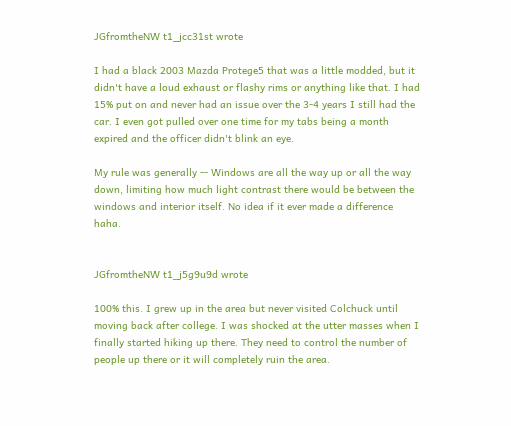JGfromtheNW t1_jcc31st wrote

I had a black 2003 Mazda Protege5 that was a little modded, but it didn't have a loud exhaust or flashy rims or anything like that. I had 15% put on and never had an issue over the 3-4 years I still had the car. I even got pulled over one time for my tabs being a month expired and the officer didn't blink an eye.

My rule was generally -- Windows are all the way up or all the way down, limiting how much light contrast there would be between the windows and interior itself. No idea if it ever made a difference haha.


JGfromtheNW t1_j5g9u9d wrote

100% this. I grew up in the area but never visited Colchuck until moving back after college. I was shocked at the utter masses when I finally started hiking up there. They need to control the number of people up there or it will completely ruin the area.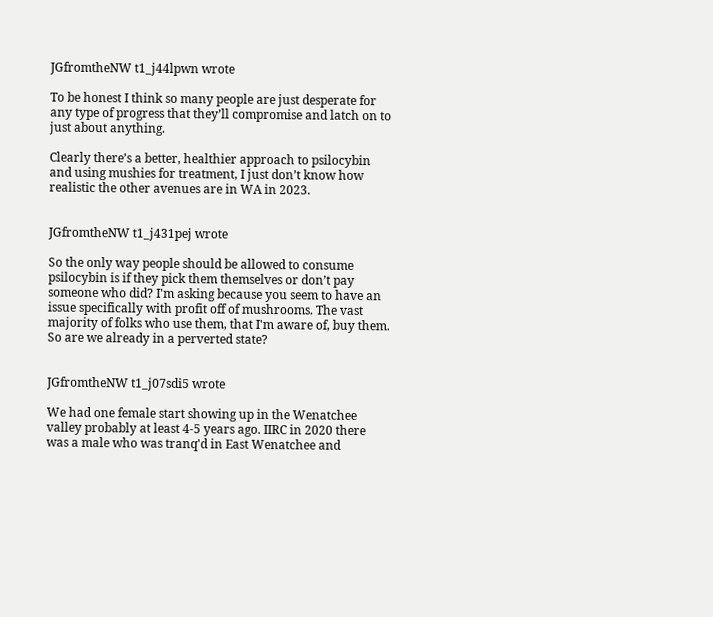JGfromtheNW t1_j44lpwn wrote

To be honest I think so many people are just desperate for any type of progress that they’ll compromise and latch on to just about anything.

Clearly there’s a better, healthier approach to psilocybin and using mushies for treatment, I just don’t know how realistic the other avenues are in WA in 2023.


JGfromtheNW t1_j431pej wrote

So the only way people should be allowed to consume psilocybin is if they pick them themselves or don’t pay someone who did? I'm asking because you seem to have an issue specifically with profit off of mushrooms. The vast majority of folks who use them, that I'm aware of, buy them. So are we already in a perverted state?


JGfromtheNW t1_j07sdi5 wrote

We had one female start showing up in the Wenatchee valley probably at least 4-5 years ago. IIRC in 2020 there was a male who was tranq'd in East Wenatchee and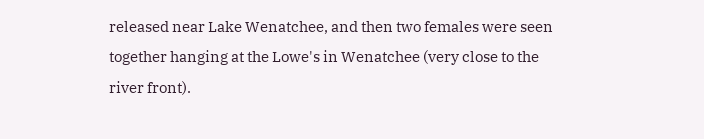released near Lake Wenatchee, and then two females were seen together hanging at the Lowe's in Wenatchee (very close to the river front).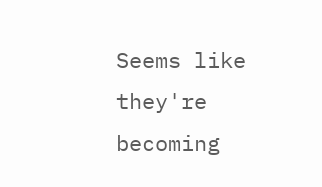Seems like they're becoming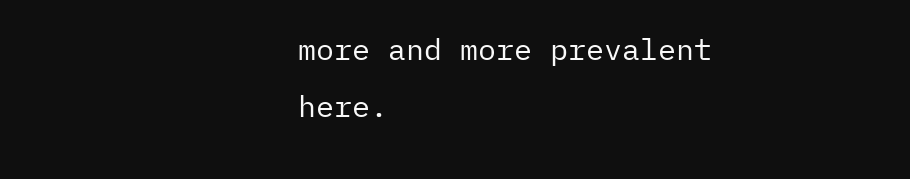more and more prevalent here.